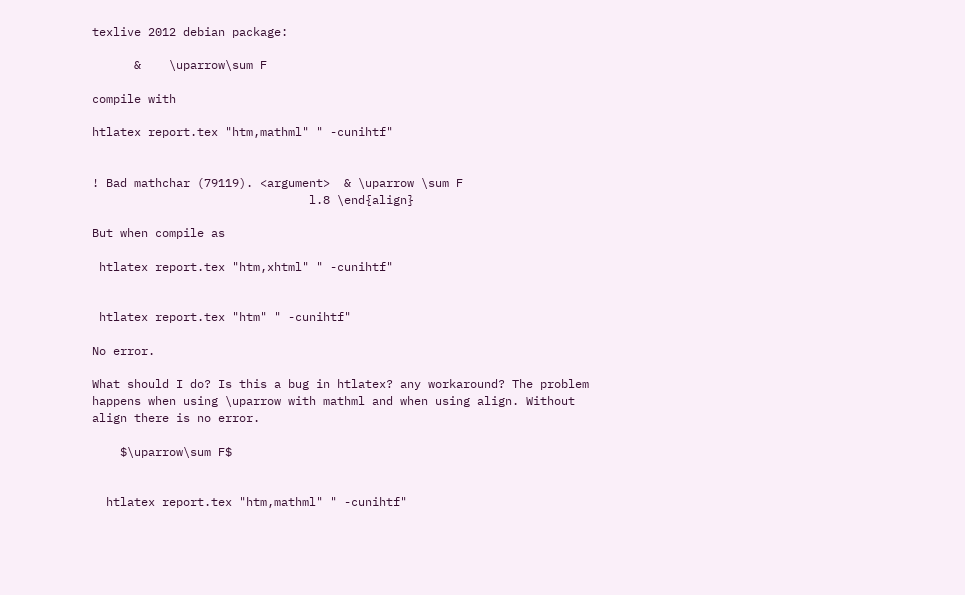texlive 2012 debian package:

      &    \uparrow\sum F

compile with

htlatex report.tex "htm,mathml" " -cunihtf"


! Bad mathchar (79119). <argument>  & \uparrow \sum F
                               l.8 \end{align}

But when compile as

 htlatex report.tex "htm,xhtml" " -cunihtf"


 htlatex report.tex "htm" " -cunihtf"

No error.

What should I do? Is this a bug in htlatex? any workaround? The problem happens when using \uparrow with mathml and when using align. Without align there is no error.

    $\uparrow\sum F$


  htlatex report.tex "htm,mathml" " -cunihtf"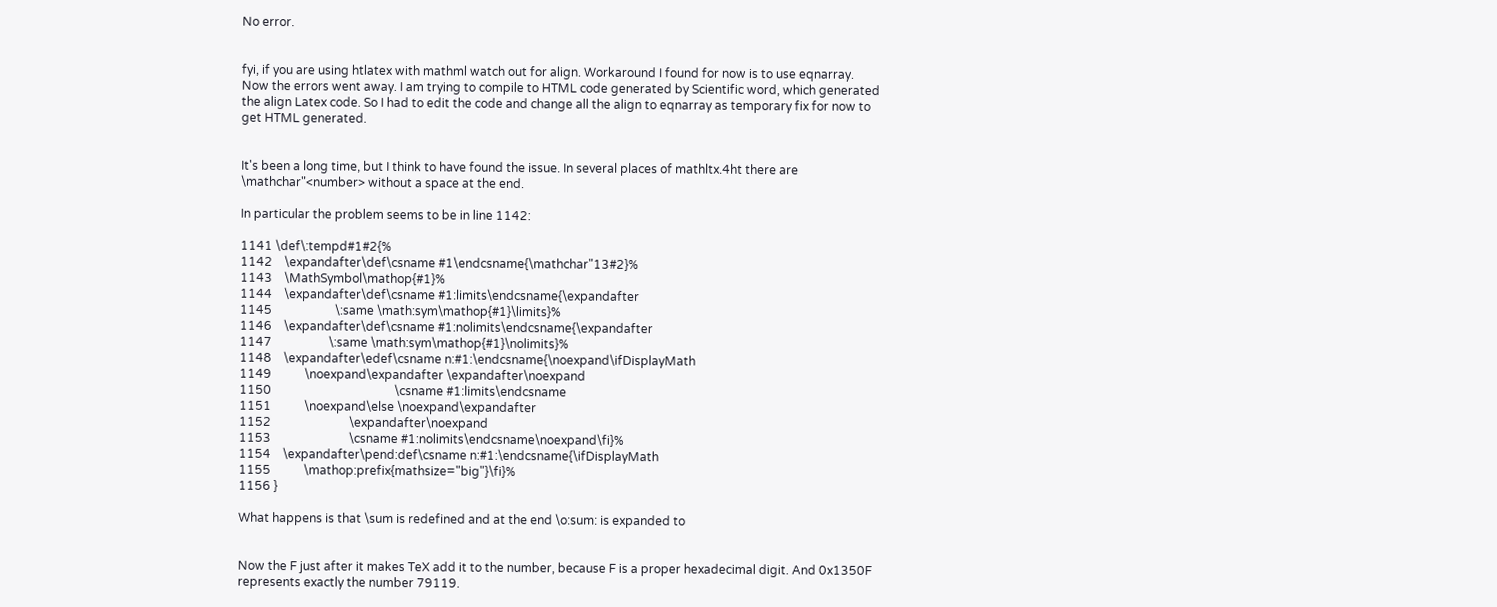No error.


fyi, if you are using htlatex with mathml watch out for align. Workaround I found for now is to use eqnarray. Now the errors went away. I am trying to compile to HTML code generated by Scientific word, which generated the align Latex code. So I had to edit the code and change all the align to eqnarray as temporary fix for now to get HTML generated.


It's been a long time, but I think to have found the issue. In several places of mathltx.4ht there are \mathchar"<number> without a space at the end.

In particular the problem seems to be in line 1142:

1141 \def\:tempd#1#2{%
1142    \expandafter\def\csname #1\endcsname{\mathchar"13#2}%
1143    \MathSymbol\mathop{#1}%
1144    \expandafter\def\csname #1:limits\endcsname{\expandafter
1145                     \:same \math:sym\mathop{#1}\limits}%
1146    \expandafter\def\csname #1:nolimits\endcsname{\expandafter
1147                   \:same \math:sym\mathop{#1}\nolimits}%
1148    \expandafter\edef\csname n:#1:\endcsname{\noexpand\ifDisplayMath
1149           \noexpand\expandafter \expandafter\noexpand
1150                                         \csname #1:limits\endcsname
1151           \noexpand\else \noexpand\expandafter
1152                          \expandafter\noexpand
1153                          \csname #1:nolimits\endcsname\noexpand\fi}%
1154    \expandafter\pend:def\csname n:#1:\endcsname{\ifDisplayMath
1155           \mathop:prefix{mathsize="big"}\fi}%
1156 }

What happens is that \sum is redefined and at the end \o:sum: is expanded to


Now the F just after it makes TeX add it to the number, because F is a proper hexadecimal digit. And 0x1350F represents exactly the number 79119.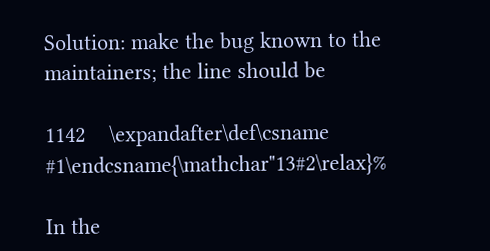Solution: make the bug known to the maintainers; the line should be

1142    \expandafter\def\csname #1\endcsname{\mathchar"13#2\relax}%

In the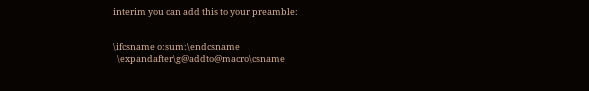interim you can add this to your preamble:


\ifcsname o:sum:\endcsname
  \expandafter\g@addto@macro\csname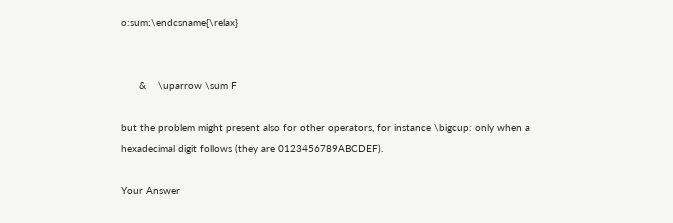o:sum:\endcsname{\relax}


      &    \uparrow \sum F

but the problem might present also for other operators, for instance \bigcup: only when a hexadecimal digit follows (they are 0123456789ABCDEF).

Your Answer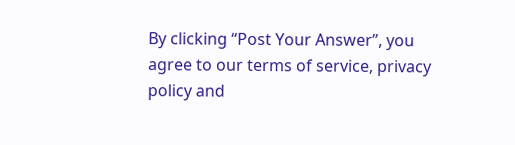By clicking “Post Your Answer”, you agree to our terms of service, privacy policy and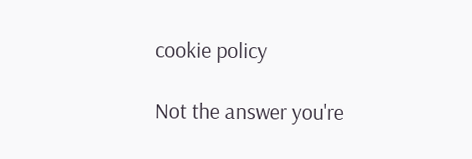cookie policy

Not the answer you're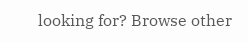looking for? Browse other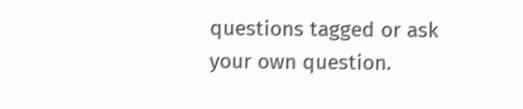questions tagged or ask your own question.